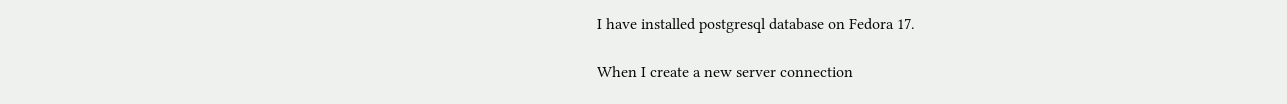I have installed postgresql database on Fedora 17.

When I create a new server connection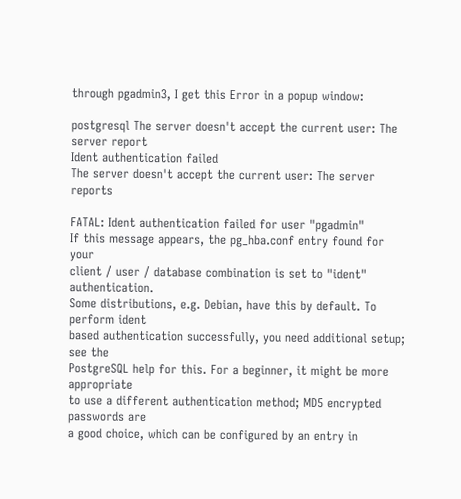through pgadmin3, I get this Error in a popup window:

postgresql The server doesn't accept the current user: The server report
Ident authentication failed
The server doesn't accept the current user: The server reports

FATAL: Ident authentication failed for user "pgadmin"
If this message appears, the pg_hba.conf entry found for your
client / user / database combination is set to "ident" authentication.
Some distributions, e.g. Debian, have this by default. To perform ident
based authentication successfully, you need additional setup; see the
PostgreSQL help for this. For a beginner, it might be more appropriate
to use a different authentication method; MD5 encrypted passwords are
a good choice, which can be configured by an entry in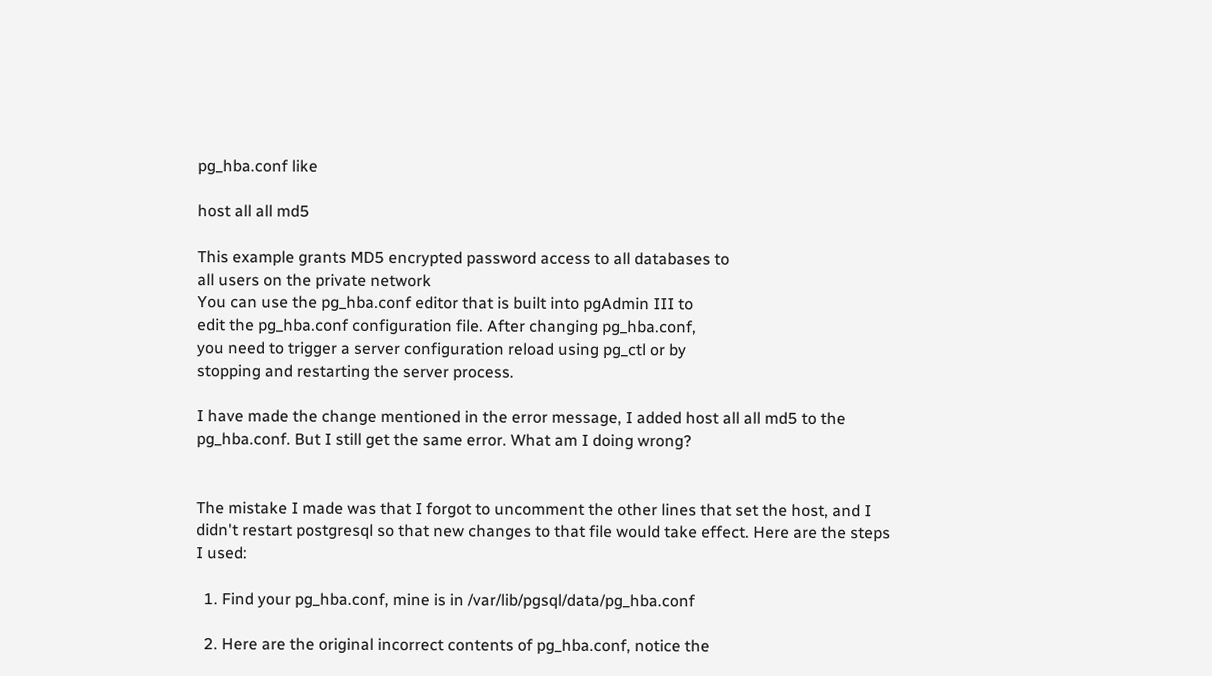pg_hba.conf like

host all all md5

This example grants MD5 encrypted password access to all databases to
all users on the private network
You can use the pg_hba.conf editor that is built into pgAdmin III to
edit the pg_hba.conf configuration file. After changing pg_hba.conf,
you need to trigger a server configuration reload using pg_ctl or by
stopping and restarting the server process.

I have made the change mentioned in the error message, I added host all all md5 to the pg_hba.conf. But I still get the same error. What am I doing wrong?


The mistake I made was that I forgot to uncomment the other lines that set the host, and I didn't restart postgresql so that new changes to that file would take effect. Here are the steps I used:

  1. Find your pg_hba.conf, mine is in /var/lib/pgsql/data/pg_hba.conf

  2. Here are the original incorrect contents of pg_hba.conf, notice the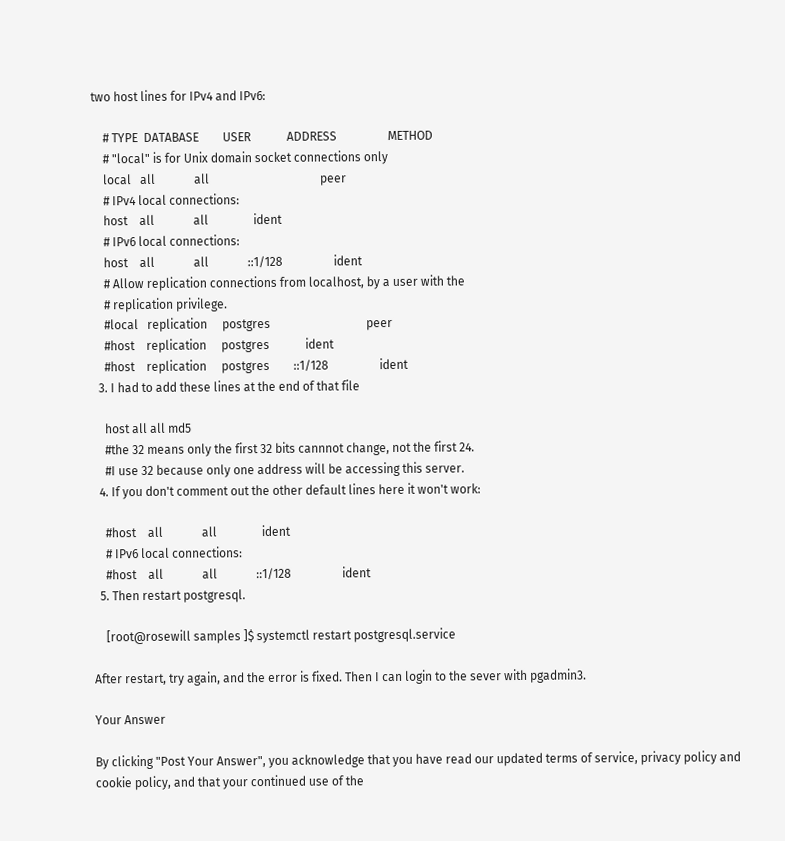two host lines for IPv4 and IPv6:

    # TYPE  DATABASE        USER            ADDRESS                 METHOD
    # "local" is for Unix domain socket connections only
    local   all             all                                     peer
    # IPv4 local connections:
    host    all             all               ident
    # IPv6 local connections:
    host    all             all             ::1/128                 ident
    # Allow replication connections from localhost, by a user with the
    # replication privilege.
    #local   replication     postgres                                peer
    #host    replication     postgres            ident
    #host    replication     postgres        ::1/128                 ident
  3. I had to add these lines at the end of that file

    host all all md5
    #the 32 means only the first 32 bits cannnot change, not the first 24.
    #I use 32 because only one address will be accessing this server.
  4. If you don't comment out the other default lines here it won't work:

    #host    all             all               ident
    # IPv6 local connections:
    #host    all             all             ::1/128                 ident
  5. Then restart postgresql.

    [root@rosewill samples ]$ systemctl restart postgresql.service

After restart, try again, and the error is fixed. Then I can login to the sever with pgadmin3.

Your Answer

By clicking "Post Your Answer", you acknowledge that you have read our updated terms of service, privacy policy and cookie policy, and that your continued use of the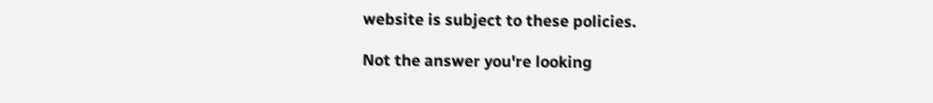website is subject to these policies.

Not the answer you're looking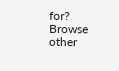for? Browse other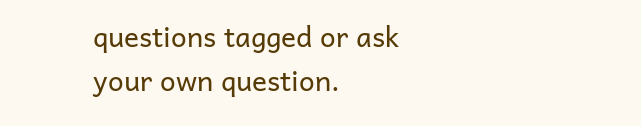questions tagged or ask your own question.